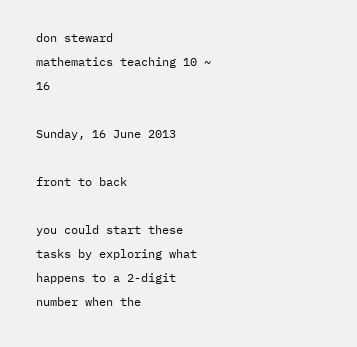don steward
mathematics teaching 10 ~ 16

Sunday, 16 June 2013

front to back

you could start these tasks by exploring what happens to a 2-digit number when the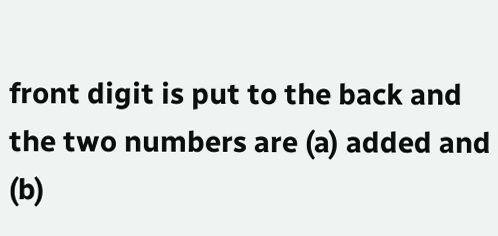front digit is put to the back and the two numbers are (a) added and (b)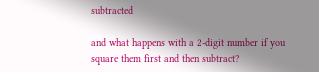subtracted

and what happens with a 2-digit number if you square them first and then subtract?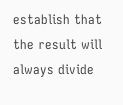establish that the result will always divide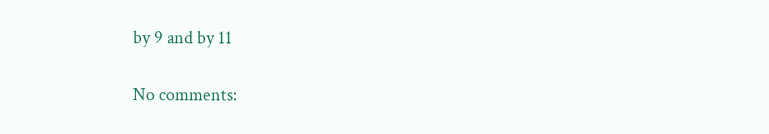by 9 and by 11

No comments: